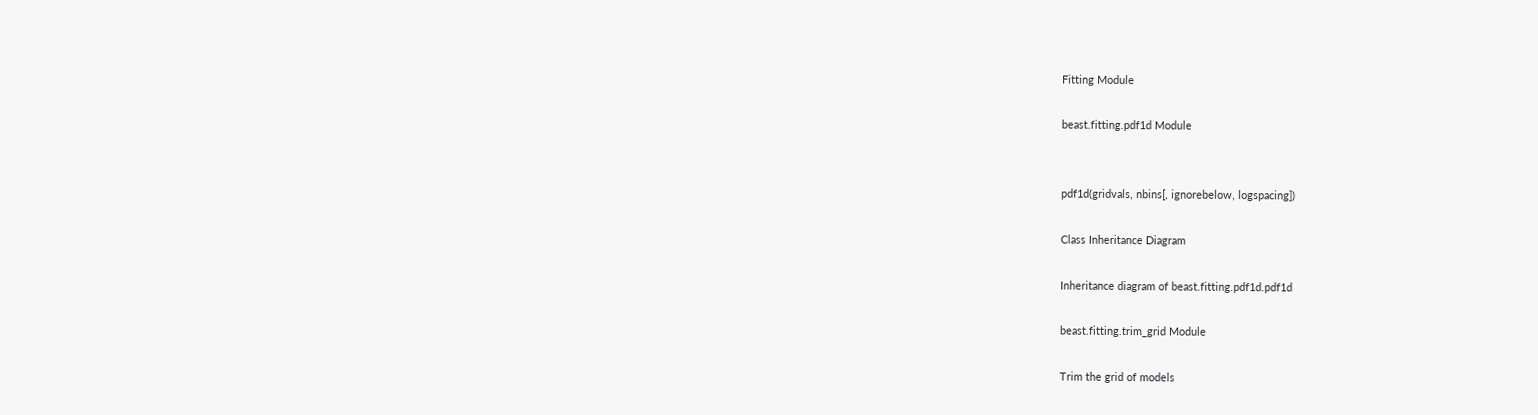Fitting Module

beast.fitting.pdf1d Module


pdf1d(gridvals, nbins[, ignorebelow, logspacing])

Class Inheritance Diagram

Inheritance diagram of beast.fitting.pdf1d.pdf1d

beast.fitting.trim_grid Module

Trim the grid of models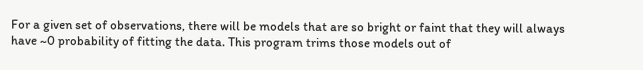For a given set of observations, there will be models that are so bright or faint that they will always have ~0 probability of fitting the data. This program trims those models out of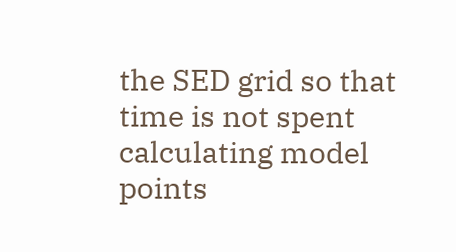the SED grid so that time is not spent calculating model points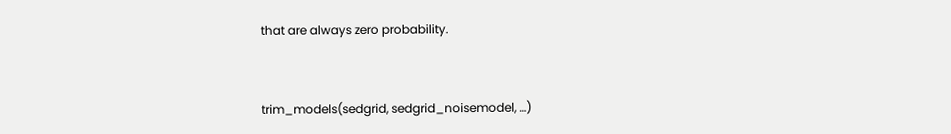that are always zero probability.


trim_models(sedgrid, sedgrid_noisemodel, …)